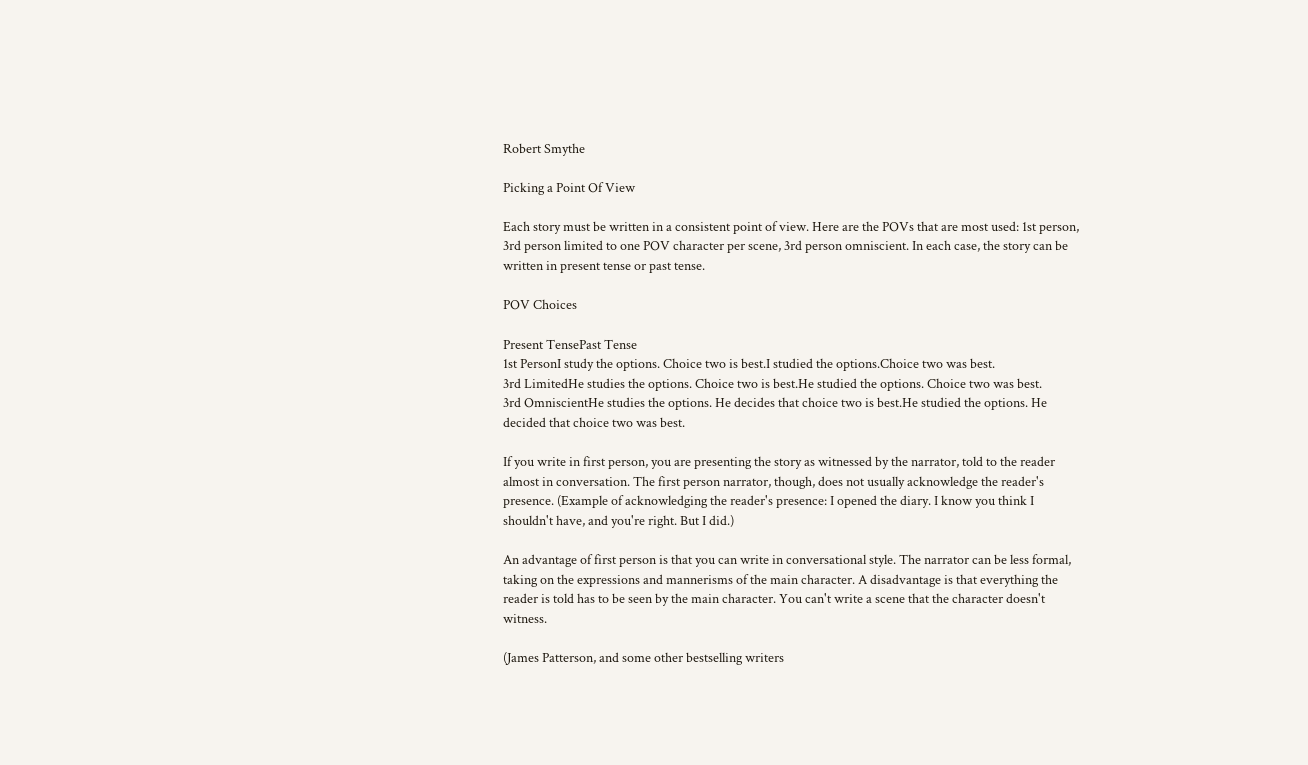Robert Smythe

Picking a Point Of View

Each story must be written in a consistent point of view. Here are the POVs that are most used: 1st person, 3rd person limited to one POV character per scene, 3rd person omniscient. In each case, the story can be written in present tense or past tense.

POV Choices

Present TensePast Tense
1st PersonI study the options. Choice two is best.I studied the options.Choice two was best.
3rd LimitedHe studies the options. Choice two is best.He studied the options. Choice two was best.
3rd OmniscientHe studies the options. He decides that choice two is best.He studied the options. He decided that choice two was best.

If you write in first person, you are presenting the story as witnessed by the narrator, told to the reader almost in conversation. The first person narrator, though, does not usually acknowledge the reader's presence. (Example of acknowledging the reader's presence: I opened the diary. I know you think I shouldn't have, and you're right. But I did.)

An advantage of first person is that you can write in conversational style. The narrator can be less formal, taking on the expressions and mannerisms of the main character. A disadvantage is that everything the reader is told has to be seen by the main character. You can't write a scene that the character doesn't witness.

(James Patterson, and some other bestselling writers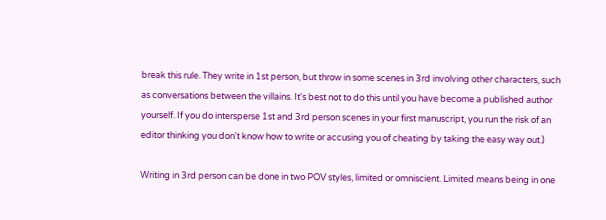break this rule. They write in 1st person, but throw in some scenes in 3rd involving other characters, such as conversations between the villains. It's best not to do this until you have become a published author yourself. If you do intersperse 1st and 3rd person scenes in your first manuscript, you run the risk of an editor thinking you don't know how to write or accusing you of cheating by taking the easy way out.)

Writing in 3rd person can be done in two POV styles, limited or omniscient. Limited means being in one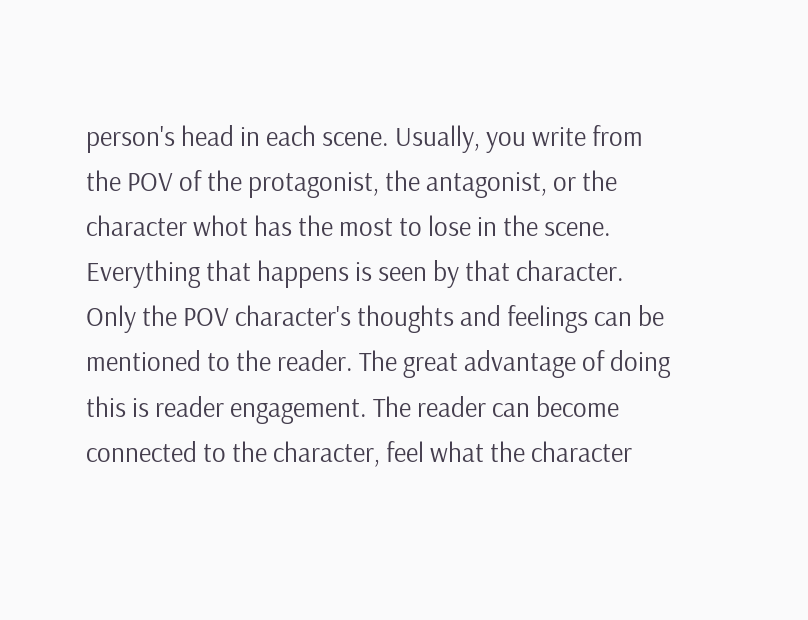person's head in each scene. Usually, you write from the POV of the protagonist, the antagonist, or the character whot has the most to lose in the scene. Everything that happens is seen by that character. Only the POV character's thoughts and feelings can be mentioned to the reader. The great advantage of doing this is reader engagement. The reader can become connected to the character, feel what the character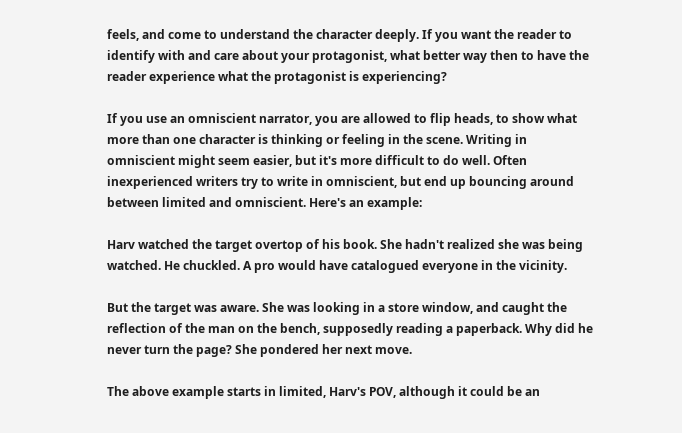feels, and come to understand the character deeply. If you want the reader to identify with and care about your protagonist, what better way then to have the reader experience what the protagonist is experiencing?

If you use an omniscient narrator, you are allowed to flip heads, to show what more than one character is thinking or feeling in the scene. Writing in omniscient might seem easier, but it's more difficult to do well. Often inexperienced writers try to write in omniscient, but end up bouncing around between limited and omniscient. Here's an example:

Harv watched the target overtop of his book. She hadn't realized she was being watched. He chuckled. A pro would have catalogued everyone in the vicinity.

But the target was aware. She was looking in a store window, and caught the reflection of the man on the bench, supposedly reading a paperback. Why did he never turn the page? She pondered her next move.

The above example starts in limited, Harv's POV, although it could be an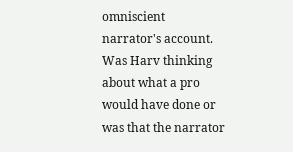omniscient narrator's account. Was Harv thinking about what a pro would have done or was that the narrator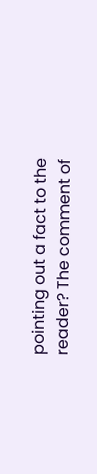pointing out a fact to the reader? The comment of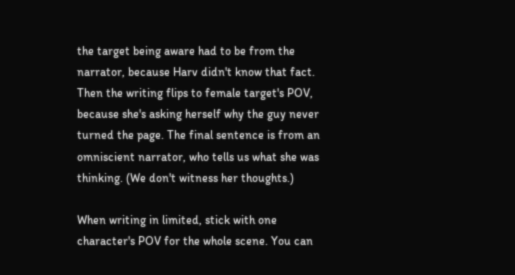the target being aware had to be from the narrator, because Harv didn't know that fact. Then the writing flips to female target's POV, because she's asking herself why the guy never turned the page. The final sentence is from an omniscient narrator, who tells us what she was thinking. (We don't witness her thoughts.)

When writing in limited, stick with one character's POV for the whole scene. You can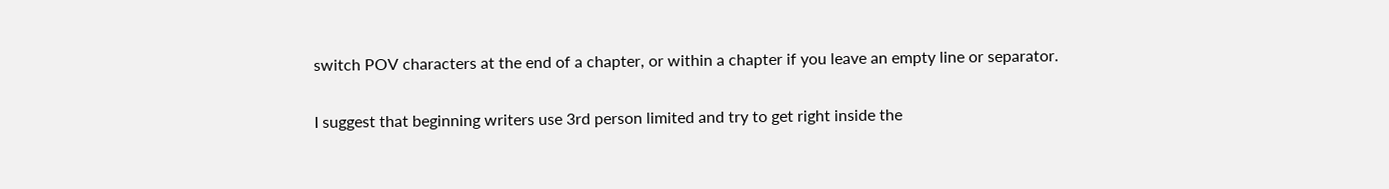switch POV characters at the end of a chapter, or within a chapter if you leave an empty line or separator.

I suggest that beginning writers use 3rd person limited and try to get right inside the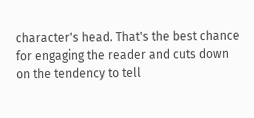character's head. That's the best chance for engaging the reader and cuts down on the tendency to tell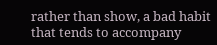rather than show, a bad habit that tends to accompany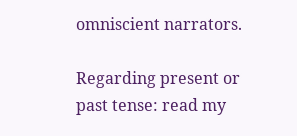omniscient narrators.

Regarding present or past tense: read my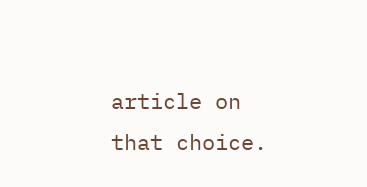article on that choice.